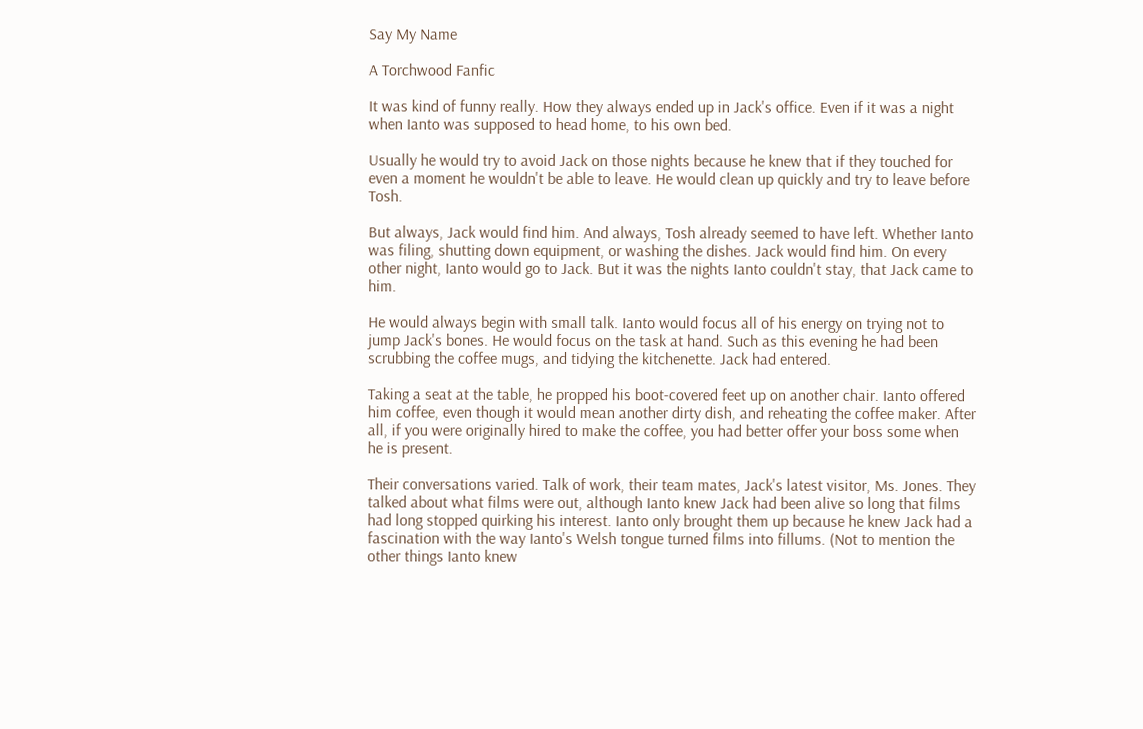Say My Name

A Torchwood Fanfic

It was kind of funny really. How they always ended up in Jack's office. Even if it was a night when Ianto was supposed to head home, to his own bed.

Usually he would try to avoid Jack on those nights because he knew that if they touched for even a moment he wouldn't be able to leave. He would clean up quickly and try to leave before Tosh.

But always, Jack would find him. And always, Tosh already seemed to have left. Whether Ianto was filing, shutting down equipment, or washing the dishes. Jack would find him. On every other night, Ianto would go to Jack. But it was the nights Ianto couldn't stay, that Jack came to him.

He would always begin with small talk. Ianto would focus all of his energy on trying not to jump Jack's bones. He would focus on the task at hand. Such as this evening he had been scrubbing the coffee mugs, and tidying the kitchenette. Jack had entered.

Taking a seat at the table, he propped his boot-covered feet up on another chair. Ianto offered him coffee, even though it would mean another dirty dish, and reheating the coffee maker. After all, if you were originally hired to make the coffee, you had better offer your boss some when he is present.

Their conversations varied. Talk of work, their team mates, Jack's latest visitor, Ms. Jones. They talked about what films were out, although Ianto knew Jack had been alive so long that films had long stopped quirking his interest. Ianto only brought them up because he knew Jack had a fascination with the way Ianto's Welsh tongue turned films into fillums. (Not to mention the other things Ianto knew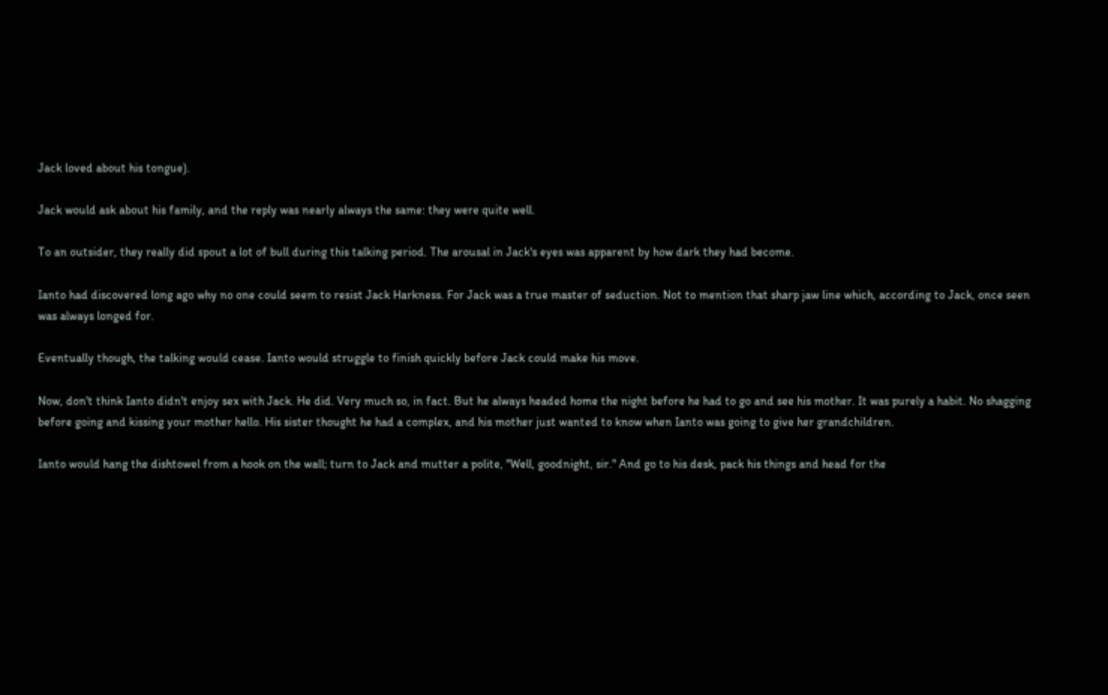Jack loved about his tongue).

Jack would ask about his family, and the reply was nearly always the same: they were quite well.

To an outsider, they really did spout a lot of bull during this talking period. The arousal in Jack's eyes was apparent by how dark they had become.

Ianto had discovered long ago why no one could seem to resist Jack Harkness. For Jack was a true master of seduction. Not to mention that sharp jaw line which, according to Jack, once seen was always longed for.

Eventually though, the talking would cease. Ianto would struggle to finish quickly before Jack could make his move.

Now, don't think Ianto didn't enjoy sex with Jack. He did. Very much so, in fact. But he always headed home the night before he had to go and see his mother. It was purely a habit. No shagging before going and kissing your mother hello. His sister thought he had a complex, and his mother just wanted to know when Ianto was going to give her grandchildren.

Ianto would hang the dishtowel from a hook on the wall; turn to Jack and mutter a polite, "Well, goodnight, sir." And go to his desk, pack his things and head for the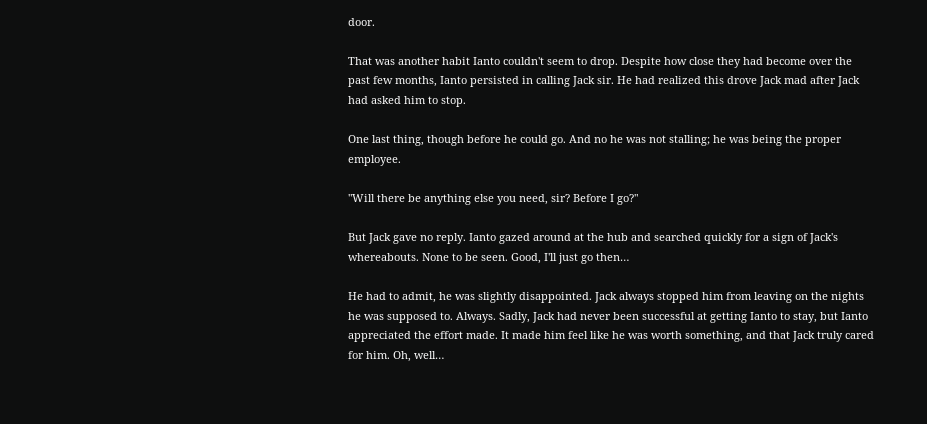door.

That was another habit Ianto couldn't seem to drop. Despite how close they had become over the past few months, Ianto persisted in calling Jack sir. He had realized this drove Jack mad after Jack had asked him to stop.

One last thing, though before he could go. And no he was not stalling; he was being the proper employee.

"Will there be anything else you need, sir? Before I go?"

But Jack gave no reply. Ianto gazed around at the hub and searched quickly for a sign of Jack's whereabouts. None to be seen. Good, I'll just go then…

He had to admit, he was slightly disappointed. Jack always stopped him from leaving on the nights he was supposed to. Always. Sadly, Jack had never been successful at getting Ianto to stay, but Ianto appreciated the effort made. It made him feel like he was worth something, and that Jack truly cared for him. Oh, well…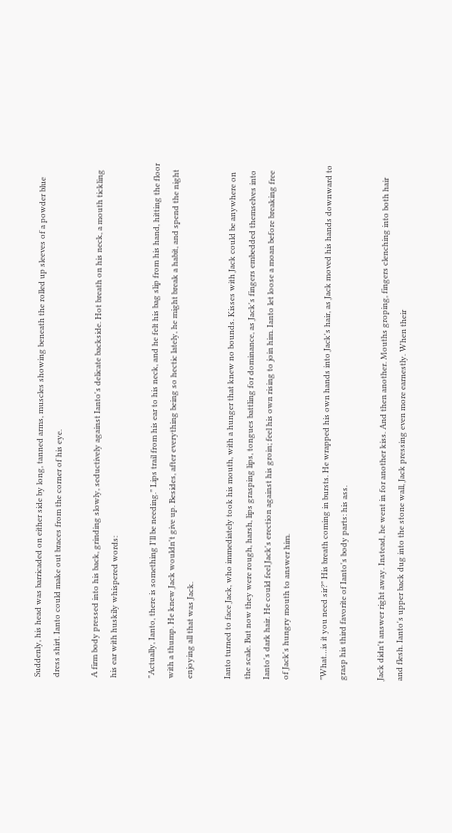Suddenly, his head was barricaded on either side by long, tanned arms, muscles showing beneath the rolled up sleeves of a powder blue dress shirt. Ianto could make out braces from the corner of his eye.

A firm body pressed into his back, grinding slowly, seductively against Ianto's delicate backside. Hot breath on his neck, a mouth tickling his ear with huskily whispered words:

"Actually, Ianto, there is something I'll be needing." Lips trail from his ear to his neck, and he felt his bag slip from his hand, hitting the floor with a thump. He knew Jack wouldn't give up. Besides, after everything being so hectic lately, he might break a habit, and spend the night enjoying all that was Jack.

Ianto turned to face Jack, who immediately took his mouth, with a hunger that knew no bounds. Kisses with Jack could be anywhere on the scale. But now they were rough, harsh, lips grasping lips, tongues battling for dominance, as Jack's fingers embedded themselves into Ianto's dark hair. He could feel Jack's erection against his groin; feel his own rising to join him. Ianto let loose a moan before breaking free of Jack's hungry mouth to answer him.

"What…is it you need sir?" His breath coming in bursts. He wrapped his own hands into Jack's hair, as Jack moved his hands downward to grasp his third favorite of Ianto's body parts: his ass.

Jack didn't answer right away. Instead, he went in for another kiss. And then another. Mouths groping, fingers clenching into both hair and flesh. Ianto's upper back dug into the stone wall, Jack pressing even more earnestly. When their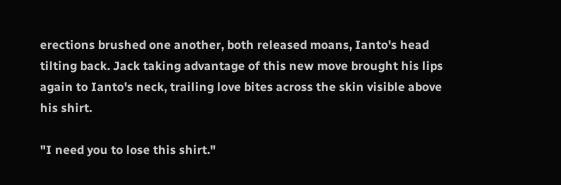erections brushed one another, both released moans, Ianto's head tilting back. Jack taking advantage of this new move brought his lips again to Ianto's neck, trailing love bites across the skin visible above his shirt.

"I need you to lose this shirt."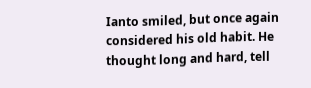Ianto smiled, but once again considered his old habit. He thought long and hard, tell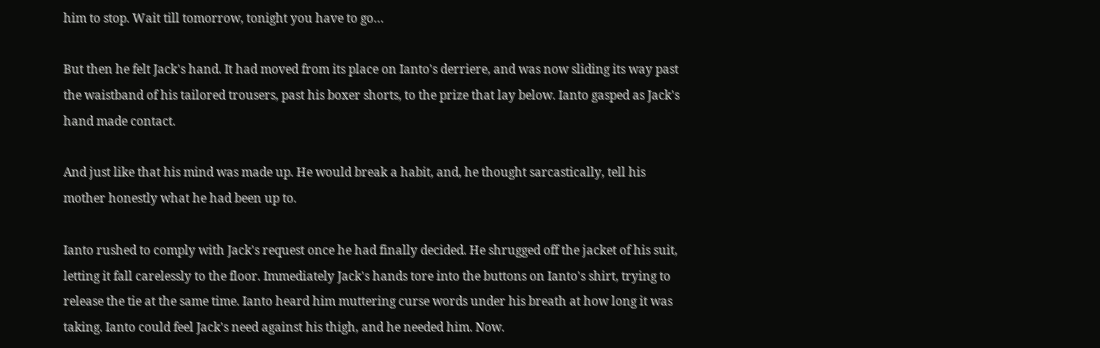him to stop. Wait till tomorrow, tonight you have to go…

But then he felt Jack's hand. It had moved from its place on Ianto's derriere, and was now sliding its way past the waistband of his tailored trousers, past his boxer shorts, to the prize that lay below. Ianto gasped as Jack's hand made contact.

And just like that his mind was made up. He would break a habit, and, he thought sarcastically, tell his mother honestly what he had been up to.

Ianto rushed to comply with Jack's request once he had finally decided. He shrugged off the jacket of his suit, letting it fall carelessly to the floor. Immediately Jack's hands tore into the buttons on Ianto's shirt, trying to release the tie at the same time. Ianto heard him muttering curse words under his breath at how long it was taking. Ianto could feel Jack's need against his thigh, and he needed him. Now.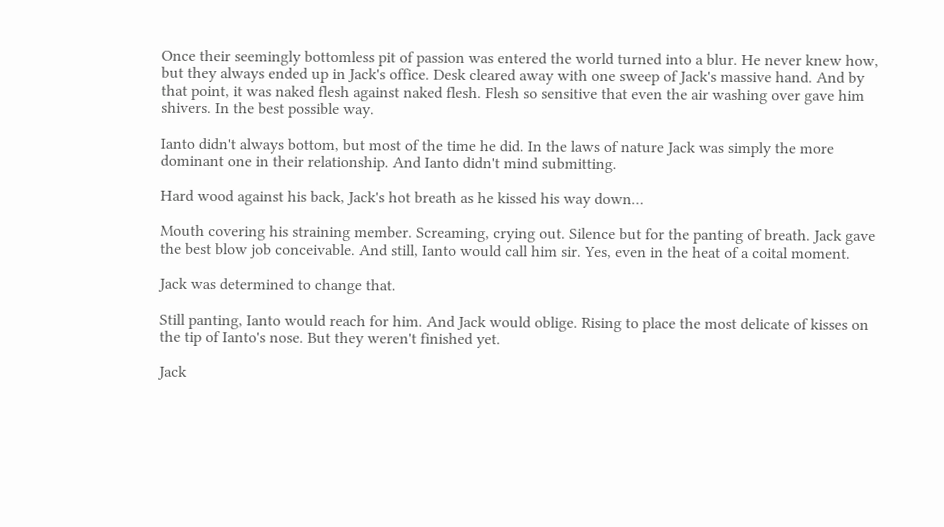Once their seemingly bottomless pit of passion was entered the world turned into a blur. He never knew how, but they always ended up in Jack's office. Desk cleared away with one sweep of Jack's massive hand. And by that point, it was naked flesh against naked flesh. Flesh so sensitive that even the air washing over gave him shivers. In the best possible way.

Ianto didn't always bottom, but most of the time he did. In the laws of nature Jack was simply the more dominant one in their relationship. And Ianto didn't mind submitting.

Hard wood against his back, Jack's hot breath as he kissed his way down…

Mouth covering his straining member. Screaming, crying out. Silence but for the panting of breath. Jack gave the best blow job conceivable. And still, Ianto would call him sir. Yes, even in the heat of a coital moment.

Jack was determined to change that.

Still panting, Ianto would reach for him. And Jack would oblige. Rising to place the most delicate of kisses on the tip of Ianto's nose. But they weren't finished yet.

Jack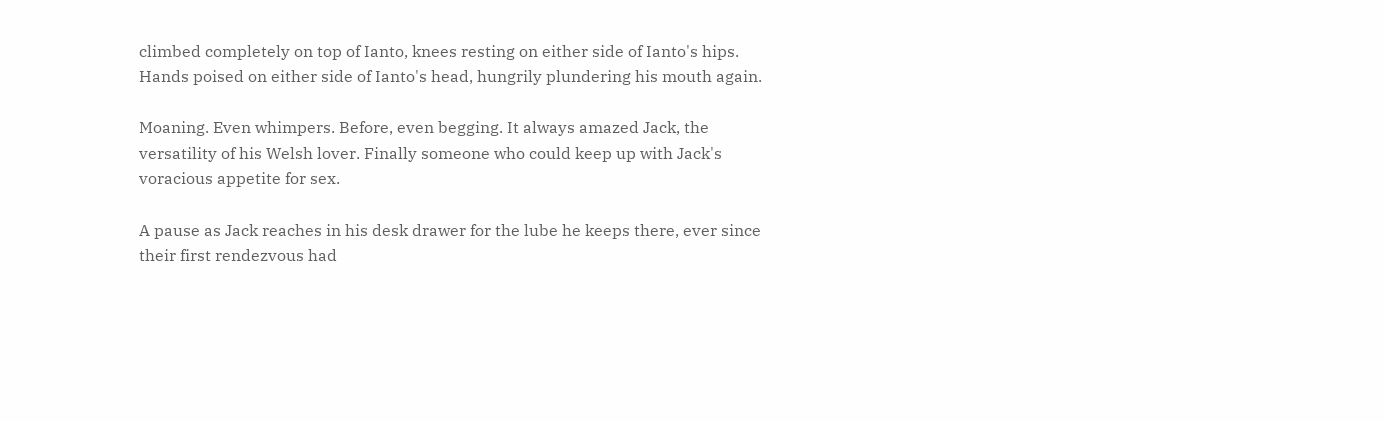climbed completely on top of Ianto, knees resting on either side of Ianto's hips. Hands poised on either side of Ianto's head, hungrily plundering his mouth again.

Moaning. Even whimpers. Before, even begging. It always amazed Jack, the versatility of his Welsh lover. Finally someone who could keep up with Jack's voracious appetite for sex.

A pause as Jack reaches in his desk drawer for the lube he keeps there, ever since their first rendezvous had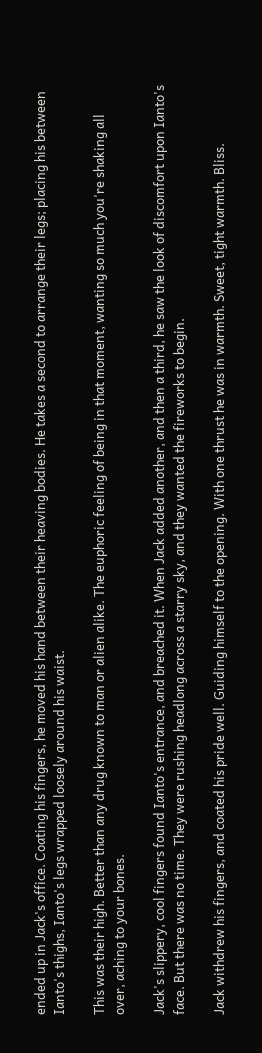ended up in Jack's office. Coating his fingers, he moved his hand between their heaving bodies. He takes a second to arrange their legs; placing his between Ianto's thighs, Ianto's legs wrapped loosely around his waist.

This was their high. Better than any drug known to man or alien alike. The euphoric feeling of being in that moment, wanting so much you're shaking all over, aching to your bones.

Jack's slippery, cool fingers found Ianto's entrance, and breached it. When Jack added another, and then a third, he saw the look of discomfort upon Ianto's face. But there was no time. They were rushing headlong across a starry sky, and they wanted the fireworks to begin.

Jack withdrew his fingers, and coated his pride well. Guiding himself to the opening. With one thrust he was in warmth. Sweet, tight warmth. Bliss.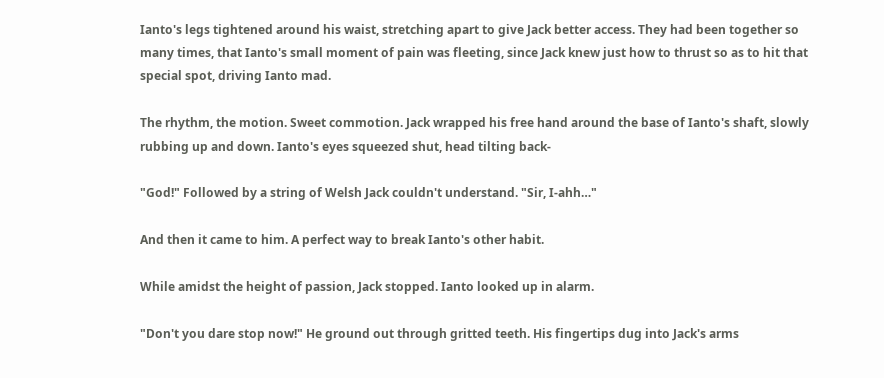Ianto's legs tightened around his waist, stretching apart to give Jack better access. They had been together so many times, that Ianto's small moment of pain was fleeting, since Jack knew just how to thrust so as to hit that special spot, driving Ianto mad.

The rhythm, the motion. Sweet commotion. Jack wrapped his free hand around the base of Ianto's shaft, slowly rubbing up and down. Ianto's eyes squeezed shut, head tilting back-

"God!" Followed by a string of Welsh Jack couldn't understand. "Sir, I-ahh…"

And then it came to him. A perfect way to break Ianto's other habit.

While amidst the height of passion, Jack stopped. Ianto looked up in alarm.

"Don't you dare stop now!" He ground out through gritted teeth. His fingertips dug into Jack's arms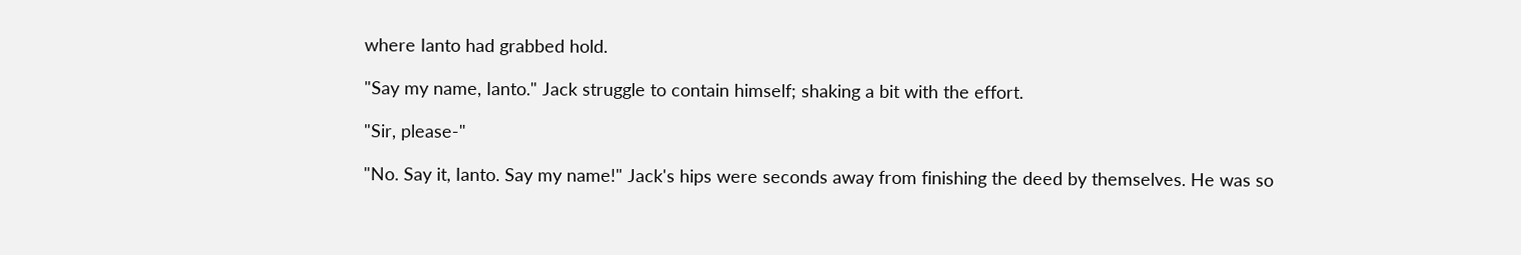where Ianto had grabbed hold.

"Say my name, Ianto." Jack struggle to contain himself; shaking a bit with the effort.

"Sir, please-"

"No. Say it, Ianto. Say my name!" Jack's hips were seconds away from finishing the deed by themselves. He was so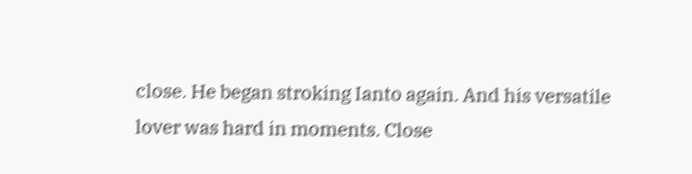close. He began stroking Ianto again. And his versatile lover was hard in moments. Close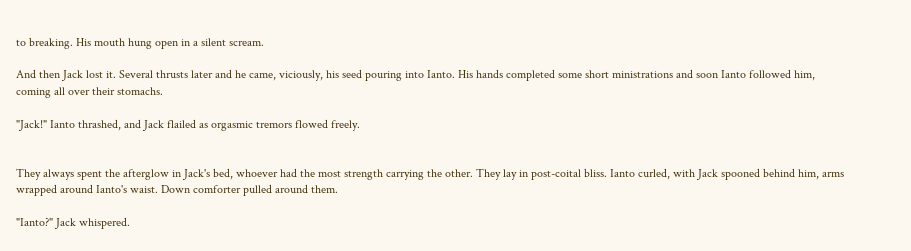to breaking. His mouth hung open in a silent scream.

And then Jack lost it. Several thrusts later and he came, viciously, his seed pouring into Ianto. His hands completed some short ministrations and soon Ianto followed him, coming all over their stomachs.

"Jack!" Ianto thrashed, and Jack flailed as orgasmic tremors flowed freely.


They always spent the afterglow in Jack's bed, whoever had the most strength carrying the other. They lay in post-coital bliss. Ianto curled, with Jack spooned behind him, arms wrapped around Ianto's waist. Down comforter pulled around them.

"Ianto?" Jack whispered.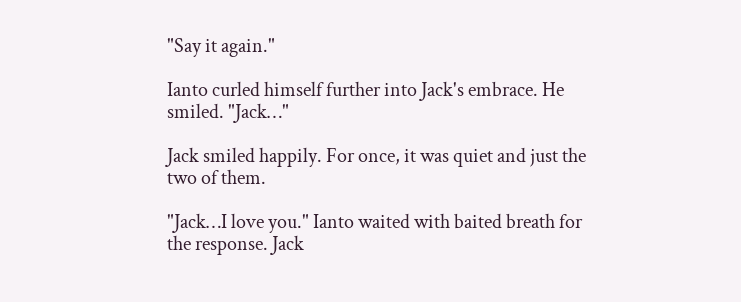"Say it again."

Ianto curled himself further into Jack's embrace. He smiled. "Jack…"

Jack smiled happily. For once, it was quiet and just the two of them.

"Jack…I love you." Ianto waited with baited breath for the response. Jack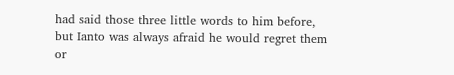had said those three little words to him before, but Ianto was always afraid he would regret them or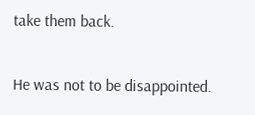take them back.

He was not to be disappointed.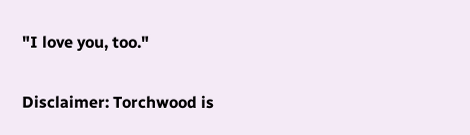"I love you, too."

Disclaimer: Torchwood is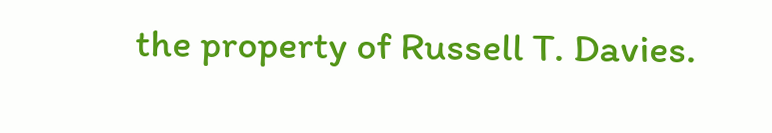the property of Russell T. Davies.